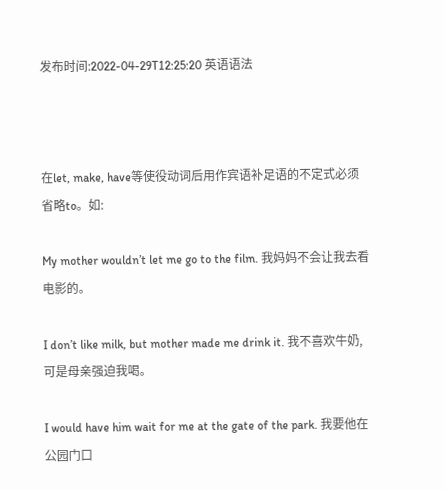发布时间:2022-04-29T12:25:20 英语语法



在let, make, have等使役动词后用作宾语补足语的不定式必须省略to。如:

My mother wouldn’t let me go to the film. 我妈妈不会让我去看电影的。

I don’t like milk, but mother made me drink it. 我不喜欢牛奶,可是母亲强迫我喝。

I would have him wait for me at the gate of the park. 我要他在公园门口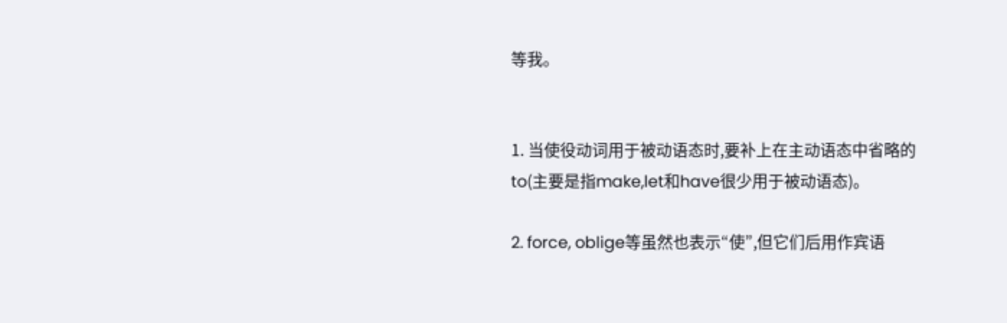等我。


1. 当使役动词用于被动语态时,要补上在主动语态中省略的to(主要是指make,let和have很少用于被动语态)。

2. force, oblige等虽然也表示“使”,但它们后用作宾语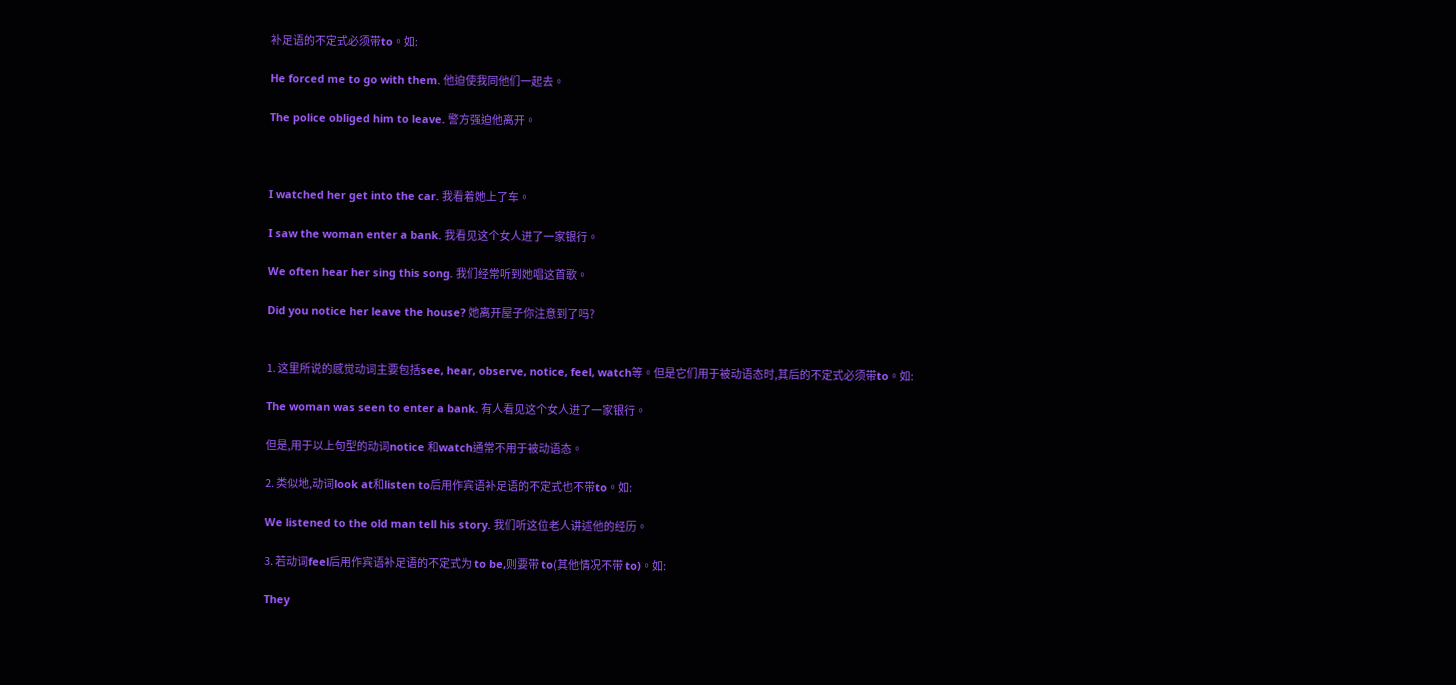补足语的不定式必须带to。如:

He forced me to go with them. 他迫使我同他们一起去。

The police obliged him to leave. 警方强迫他离开。



I watched her get into the car. 我看着她上了车。

I saw the woman enter a bank. 我看见这个女人进了一家银行。

We often hear her sing this song. 我们经常听到她唱这首歌。

Did you notice her leave the house? 她离开屋子你注意到了吗?


1. 这里所说的感觉动词主要包括see, hear, observe, notice, feel, watch等。但是它们用于被动语态时,其后的不定式必须带to。如:

The woman was seen to enter a bank. 有人看见这个女人进了一家银行。

但是,用于以上句型的动词notice 和watch通常不用于被动语态。

2. 类似地,动词look at和listen to后用作宾语补足语的不定式也不带to。如:

We listened to the old man tell his story. 我们听这位老人讲述他的经历。

3. 若动词feel后用作宾语补足语的不定式为 to be,则要带 to(其他情况不带 to)。如:

They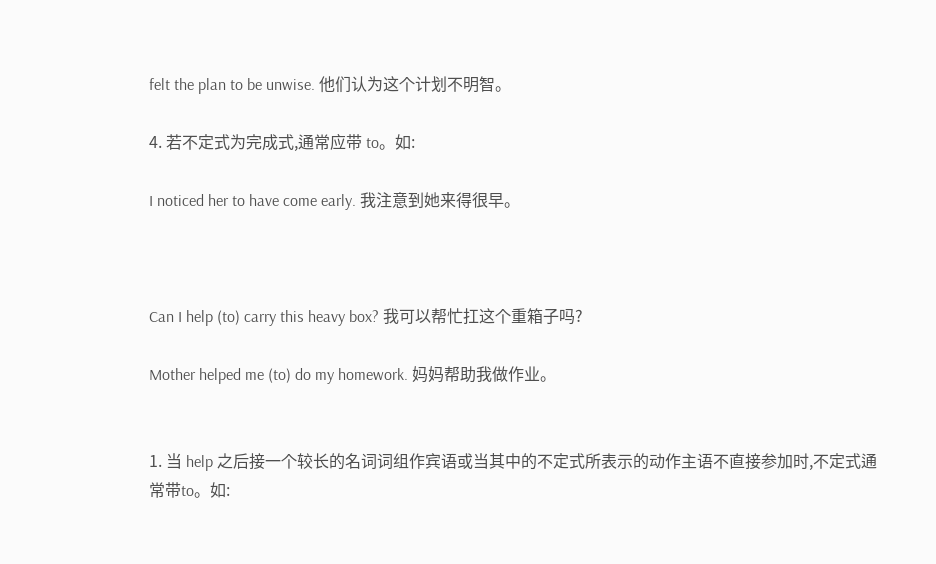felt the plan to be unwise. 他们认为这个计划不明智。

4. 若不定式为完成式,通常应带 to。如:

I noticed her to have come early. 我注意到她来得很早。



Can I help (to) carry this heavy box? 我可以帮忙扛这个重箱子吗?

Mother helped me (to) do my homework. 妈妈帮助我做作业。


1. 当 help 之后接一个较长的名词词组作宾语或当其中的不定式所表示的动作主语不直接参加时,不定式通常带to。如: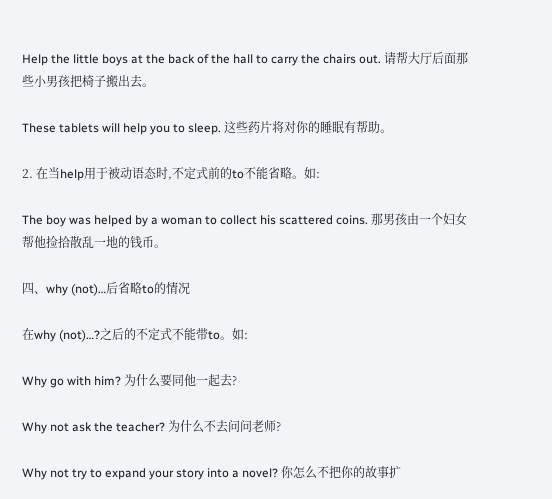Help the little boys at the back of the hall to carry the chairs out. 请帮大厅后面那些小男孩把椅子搬出去。

These tablets will help you to sleep. 这些药片将对你的睡眠有帮助。

2. 在当help用于被动语态时,不定式前的to不能省略。如:

The boy was helped by a woman to collect his scattered coins. 那男孩由一个妇女帮他捡拾散乱一地的钱币。

四、why (not)…后省略to的情况

在why (not)…?之后的不定式不能带to。如:

Why go with him? 为什么要同他一起去?

Why not ask the teacher? 为什么不去问问老师?

Why not try to expand your story into a novel? 你怎么不把你的故事扩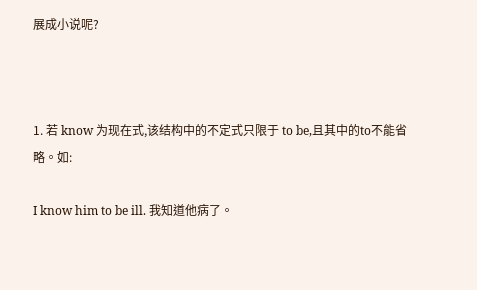展成小说呢?



1. 若 know 为现在式,该结构中的不定式只限于 to be,且其中的to不能省略。如:

I know him to be ill. 我知道他病了。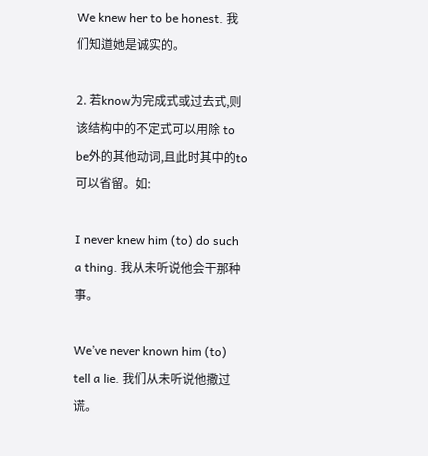We knew her to be honest. 我们知道她是诚实的。

2. 若know为完成式或过去式,则该结构中的不定式可以用除 to be外的其他动词,且此时其中的to可以省留。如:

I never knew him (to) do such a thing. 我从未听说他会干那种事。

We’ve never known him (to) tell a lie. 我们从未听说他撒过谎。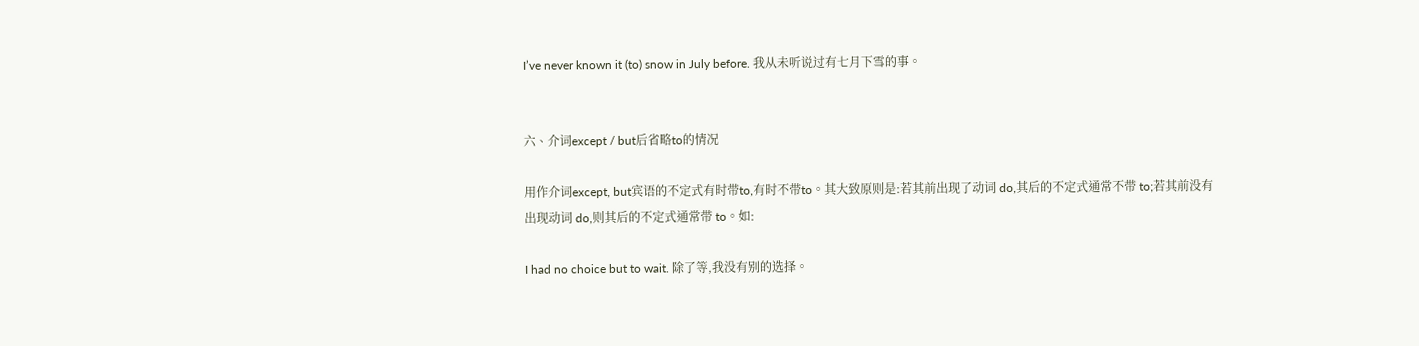I’ve never known it (to) snow in July before. 我从未听说过有七月下雪的事。


六、介词except / but后省略to的情况

用作介词except, but宾语的不定式有时带to,有时不带to。其大致原则是:若其前出现了动词 do,其后的不定式通常不带 to;若其前没有出现动词 do,则其后的不定式通常带 to。如:

I had no choice but to wait. 除了等,我没有别的选择。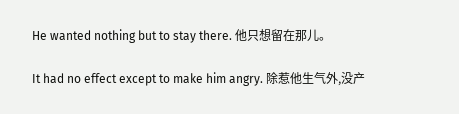He wanted nothing but to stay there. 他只想留在那儿。

It had no effect except to make him angry. 除惹他生气外,没产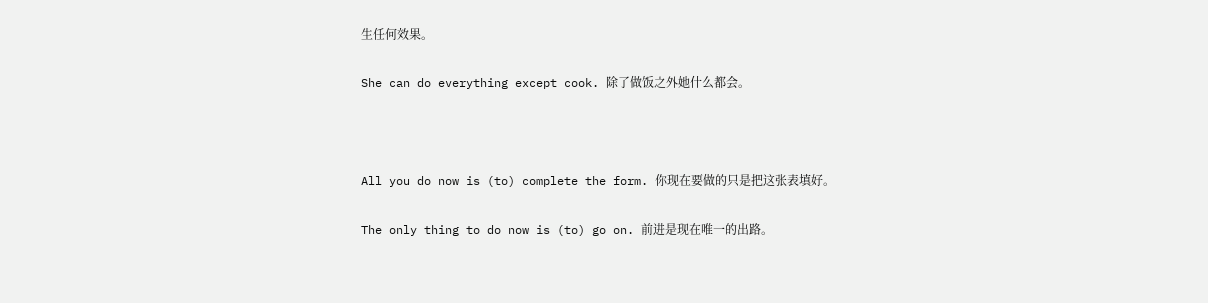生任何效果。

She can do everything except cook. 除了做饭之外她什么都会。



All you do now is (to) complete the form. 你现在要做的只是把这张表填好。

The only thing to do now is (to) go on. 前进是现在唯一的出路。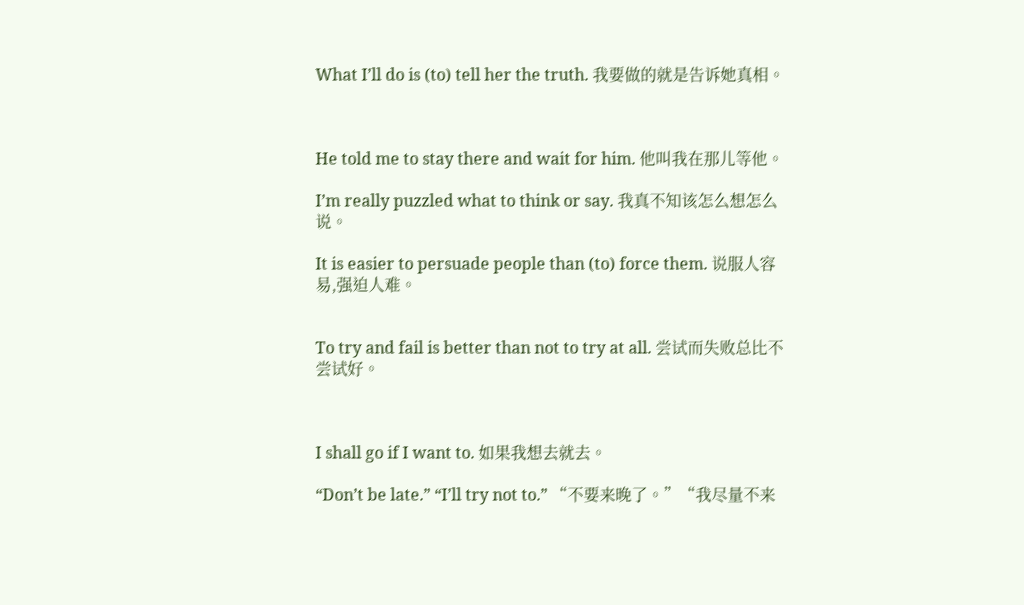What I’ll do is (to) tell her the truth. 我要做的就是告诉她真相。



He told me to stay there and wait for him. 他叫我在那儿等他。

I’m really puzzled what to think or say. 我真不知该怎么想怎么说。

It is easier to persuade people than (to) force them. 说服人容易,强迫人难。


To try and fail is better than not to try at all. 尝试而失败总比不尝试好。



I shall go if I want to. 如果我想去就去。

“Don’t be late.” “I’ll try not to.” “不要来晚了。”“我尽量不来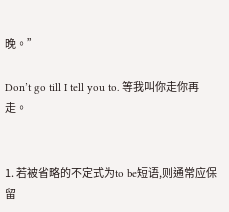晚。”

Don’t go till I tell you to. 等我叫你走你再走。


1. 若被省略的不定式为to be短语,则通常应保留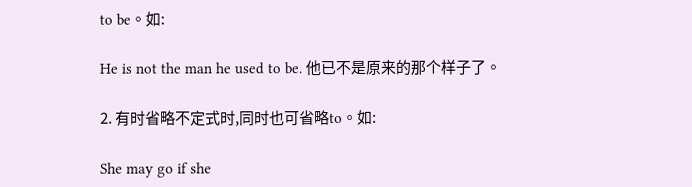to be。如:

He is not the man he used to be. 他已不是原来的那个样子了。

2. 有时省略不定式时,同时也可省略to。如:

She may go if she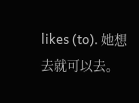likes (to). 她想去就可以去。